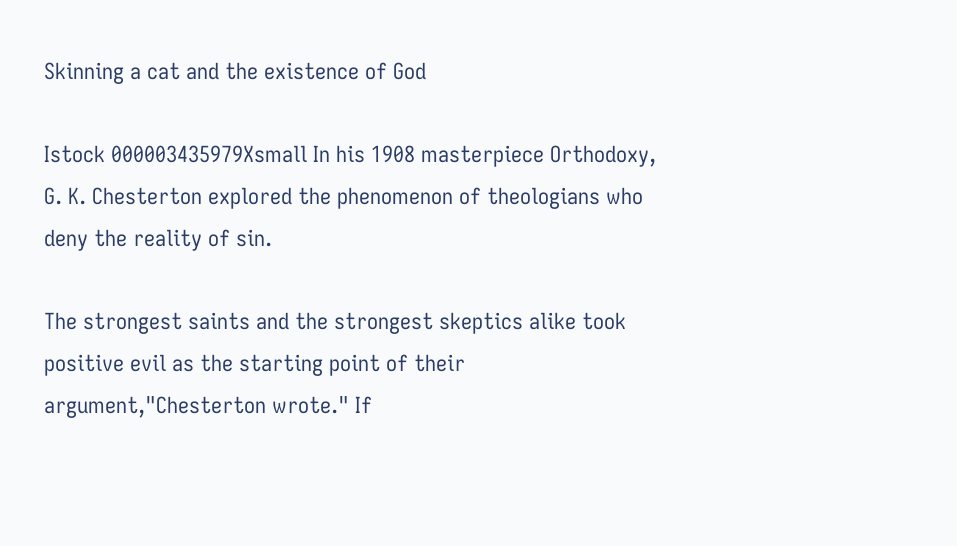Skinning a cat and the existence of God

Istock 000003435979Xsmall In his 1908 masterpiece Orthodoxy, G. K. Chesterton explored the phenomenon of theologians who deny the reality of sin.

The strongest saints and the strongest skeptics alike took positive evil as the starting point of their argument,"Chesterton wrote." If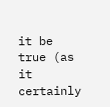it be true (as it certainly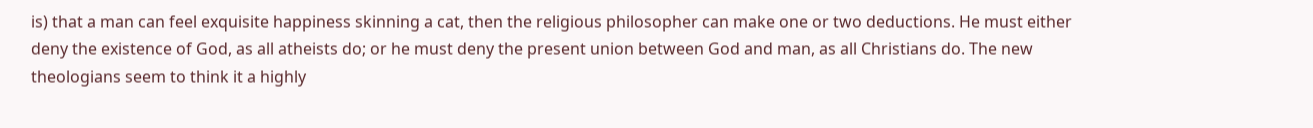is) that a man can feel exquisite happiness skinning a cat, then the religious philosopher can make one or two deductions. He must either deny the existence of God, as all atheists do; or he must deny the present union between God and man, as all Christians do. The new theologians seem to think it a highly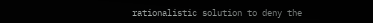rationalistic solution to deny the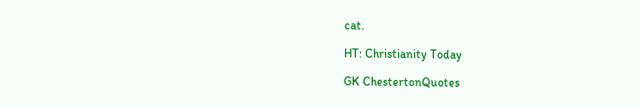cat.

HT: Christianity Today

GK ChestertonQuotes